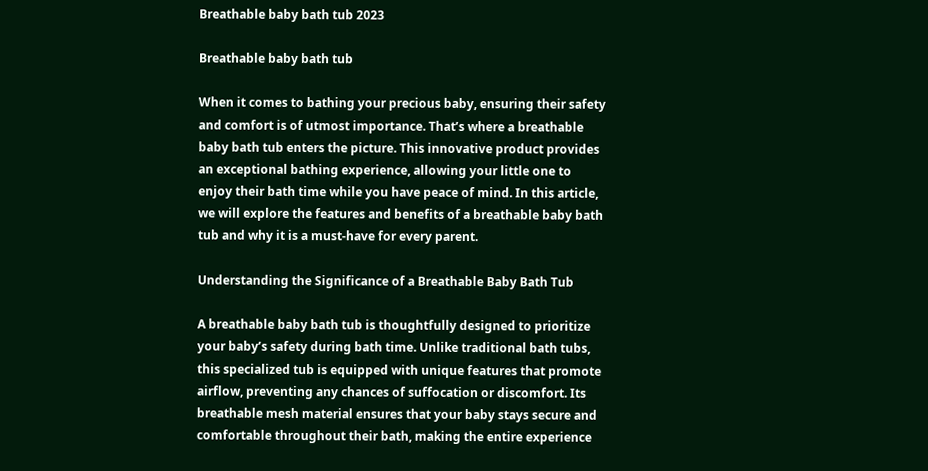Breathable baby bath tub 2023

Breathable baby bath tub

When it comes to bathing your precious baby, ensuring their safety and comfort is of utmost importance. That’s where a breathable baby bath tub enters the picture. This innovative product provides an exceptional bathing experience, allowing your little one to enjoy their bath time while you have peace of mind. In this article, we will explore the features and benefits of a breathable baby bath tub and why it is a must-have for every parent.

Understanding the Significance of a Breathable Baby Bath Tub

A breathable baby bath tub is thoughtfully designed to prioritize your baby’s safety during bath time. Unlike traditional bath tubs, this specialized tub is equipped with unique features that promote airflow, preventing any chances of suffocation or discomfort. Its breathable mesh material ensures that your baby stays secure and comfortable throughout their bath, making the entire experience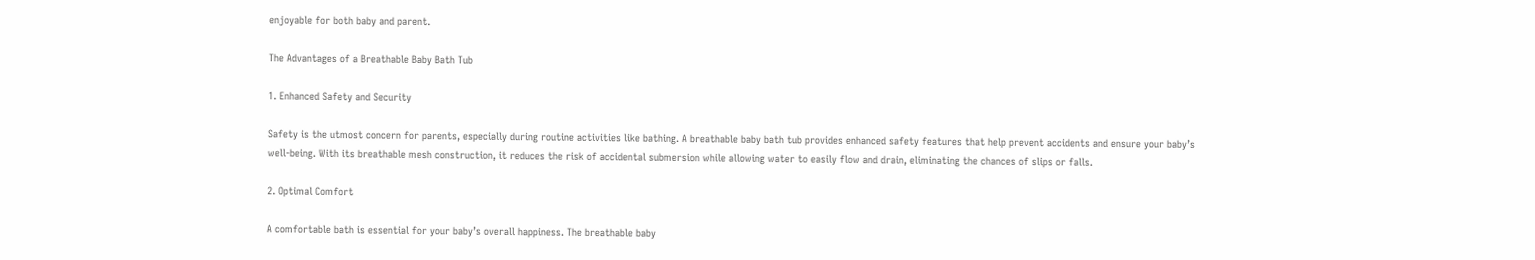enjoyable for both baby and parent.

The Advantages of a Breathable Baby Bath Tub

1. Enhanced Safety and Security

Safety is the utmost concern for parents, especially during routine activities like bathing. A breathable baby bath tub provides enhanced safety features that help prevent accidents and ensure your baby’s well-being. With its breathable mesh construction, it reduces the risk of accidental submersion while allowing water to easily flow and drain, eliminating the chances of slips or falls.

2. Optimal Comfort

A comfortable bath is essential for your baby’s overall happiness. The breathable baby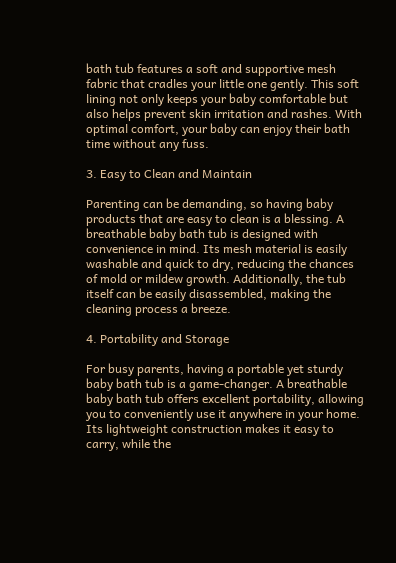bath tub features a soft and supportive mesh fabric that cradles your little one gently. This soft lining not only keeps your baby comfortable but also helps prevent skin irritation and rashes. With optimal comfort, your baby can enjoy their bath time without any fuss.

3. Easy to Clean and Maintain

Parenting can be demanding, so having baby products that are easy to clean is a blessing. A breathable baby bath tub is designed with convenience in mind. Its mesh material is easily washable and quick to dry, reducing the chances of mold or mildew growth. Additionally, the tub itself can be easily disassembled, making the cleaning process a breeze.

4. Portability and Storage

For busy parents, having a portable yet sturdy baby bath tub is a game-changer. A breathable baby bath tub offers excellent portability, allowing you to conveniently use it anywhere in your home. Its lightweight construction makes it easy to carry, while the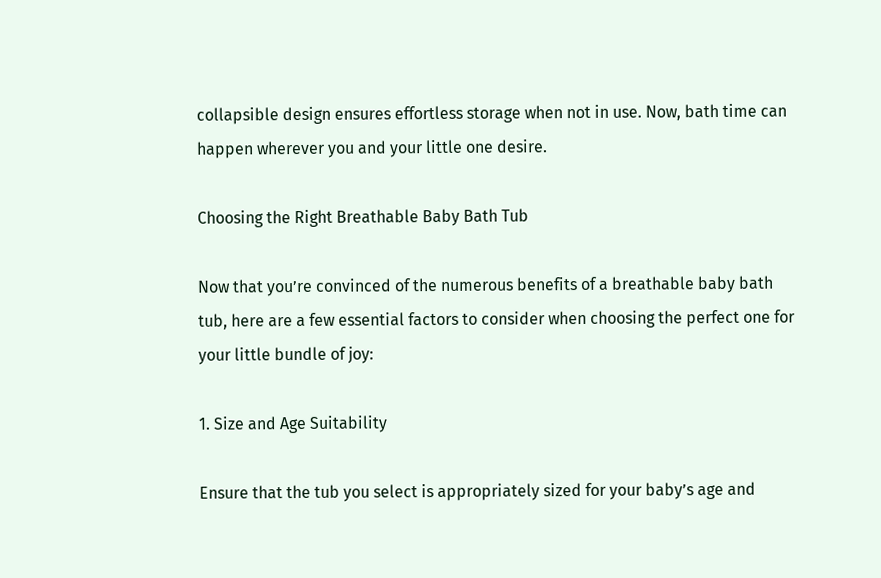collapsible design ensures effortless storage when not in use. Now, bath time can happen wherever you and your little one desire.

Choosing the Right Breathable Baby Bath Tub

Now that you’re convinced of the numerous benefits of a breathable baby bath tub, here are a few essential factors to consider when choosing the perfect one for your little bundle of joy:

1. Size and Age Suitability

Ensure that the tub you select is appropriately sized for your baby’s age and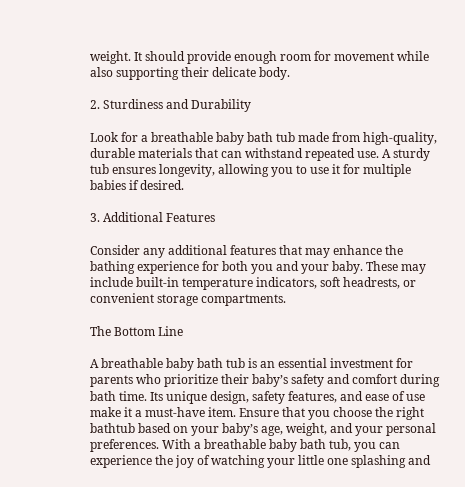weight. It should provide enough room for movement while also supporting their delicate body.

2. Sturdiness and Durability

Look for a breathable baby bath tub made from high-quality, durable materials that can withstand repeated use. A sturdy tub ensures longevity, allowing you to use it for multiple babies if desired.

3. Additional Features

Consider any additional features that may enhance the bathing experience for both you and your baby. These may include built-in temperature indicators, soft headrests, or convenient storage compartments.

The Bottom Line

A breathable baby bath tub is an essential investment for parents who prioritize their baby’s safety and comfort during bath time. Its unique design, safety features, and ease of use make it a must-have item. Ensure that you choose the right bathtub based on your baby’s age, weight, and your personal preferences. With a breathable baby bath tub, you can experience the joy of watching your little one splashing and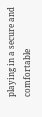playing in a secure and comfortable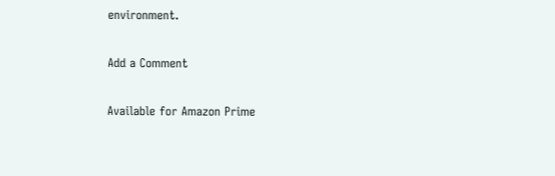environment.

Add a Comment

Available for Amazon Prime